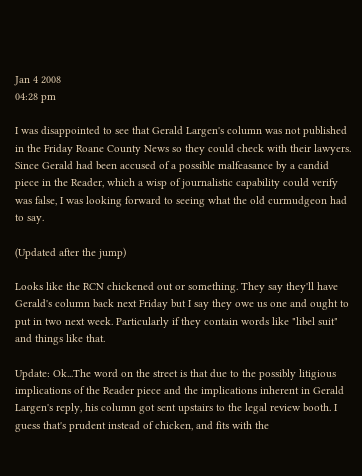Jan 4 2008
04:28 pm

I was disappointed to see that Gerald Largen's column was not published in the Friday Roane County News so they could check with their lawyers. Since Gerald had been accused of a possible malfeasance by a candid piece in the Reader, which a wisp of journalistic capability could verify was false, I was looking forward to seeing what the old curmudgeon had to say.

(Updated after the jump)

Looks like the RCN chickened out or something. They say they'll have Gerald's column back next Friday but I say they owe us one and ought to put in two next week. Particularly if they contain words like "libel suit" and things like that.

Update: Ok...The word on the street is that due to the possibly litigious implications of the Reader piece and the implications inherent in Gerald Largen's reply, his column got sent upstairs to the legal review booth. I guess that's prudent instead of chicken, and fits with the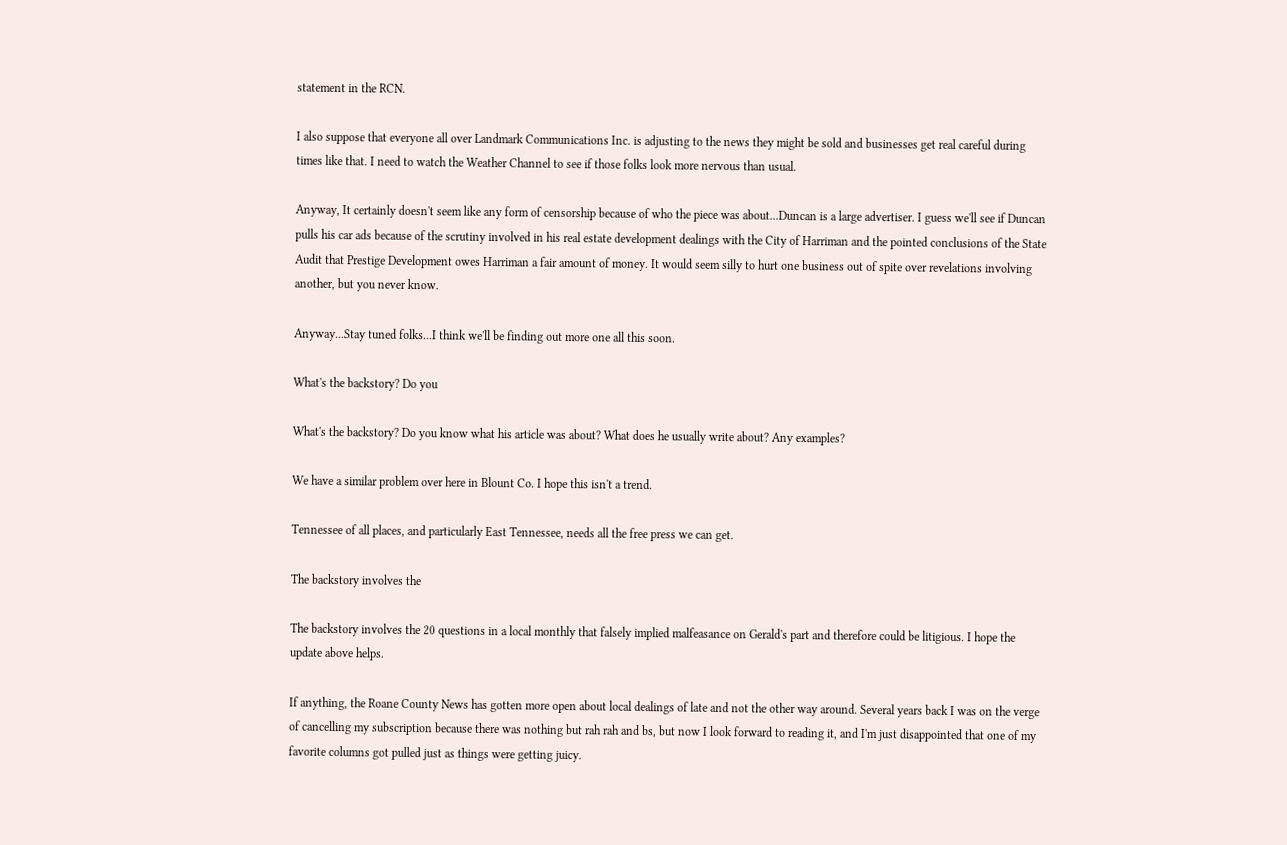statement in the RCN.

I also suppose that everyone all over Landmark Communications Inc. is adjusting to the news they might be sold and businesses get real careful during times like that. I need to watch the Weather Channel to see if those folks look more nervous than usual.

Anyway, It certainly doesn't seem like any form of censorship because of who the piece was about...Duncan is a large advertiser. I guess we'll see if Duncan pulls his car ads because of the scrutiny involved in his real estate development dealings with the City of Harriman and the pointed conclusions of the State Audit that Prestige Development owes Harriman a fair amount of money. It would seem silly to hurt one business out of spite over revelations involving another, but you never know.

Anyway...Stay tuned folks...I think we'll be finding out more one all this soon.

What's the backstory? Do you

What's the backstory? Do you know what his article was about? What does he usually write about? Any examples?

We have a similar problem over here in Blount Co. I hope this isn't a trend.

Tennessee of all places, and particularly East Tennessee, needs all the free press we can get.

The backstory involves the

The backstory involves the 20 questions in a local monthly that falsely implied malfeasance on Gerald's part and therefore could be litigious. I hope the update above helps.

If anything, the Roane County News has gotten more open about local dealings of late and not the other way around. Several years back I was on the verge of cancelling my subscription because there was nothing but rah rah and bs, but now I look forward to reading it, and I'm just disappointed that one of my favorite columns got pulled just as things were getting juicy.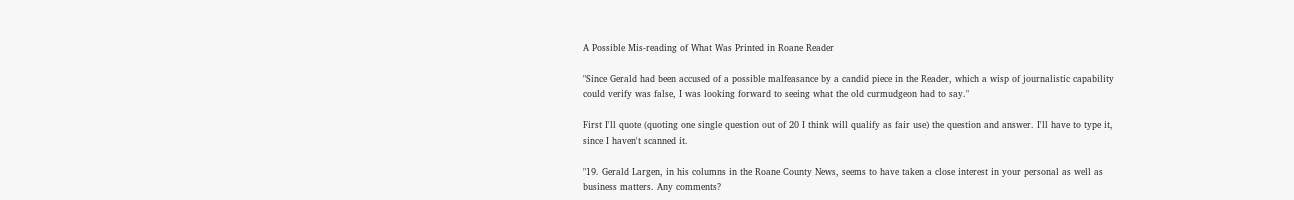A Possible Mis-reading of What Was Printed in Roane Reader

"Since Gerald had been accused of a possible malfeasance by a candid piece in the Reader, which a wisp of journalistic capability could verify was false, I was looking forward to seeing what the old curmudgeon had to say."

First I'll quote (quoting one single question out of 20 I think will qualify as fair use) the question and answer. I'll have to type it, since I haven't scanned it.

"19. Gerald Largen, in his columns in the Roane County News, seems to have taken a close interest in your personal as well as business matters. Any comments?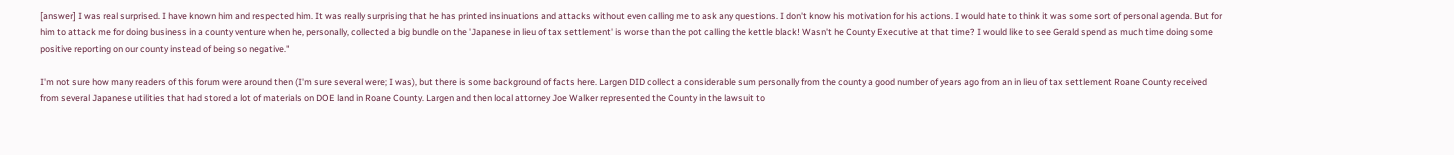[answer] I was real surprised. I have known him and respected him. It was really surprising that he has printed insinuations and attacks without even calling me to ask any questions. I don't know his motivation for his actions. I would hate to think it was some sort of personal agenda. But for him to attack me for doing business in a county venture when he, personally, collected a big bundle on the 'Japanese in lieu of tax settlement' is worse than the pot calling the kettle black! Wasn't he County Executive at that time? I would like to see Gerald spend as much time doing some positive reporting on our county instead of being so negative."

I'm not sure how many readers of this forum were around then (I'm sure several were; I was), but there is some background of facts here. Largen DID collect a considerable sum personally from the county a good number of years ago from an in lieu of tax settlement Roane County received from several Japanese utilities that had stored a lot of materials on DOE land in Roane County. Largen and then local attorney Joe Walker represented the County in the lawsuit to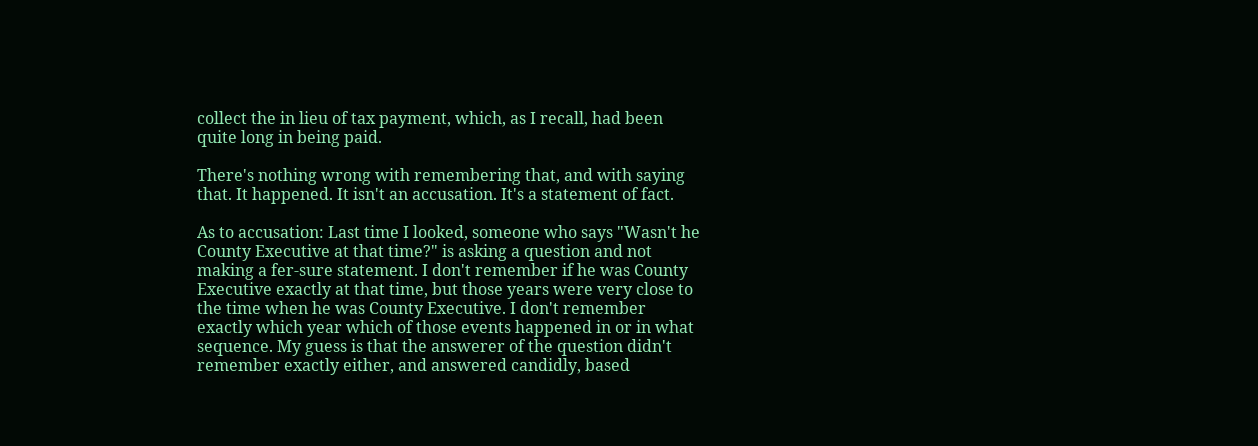collect the in lieu of tax payment, which, as I recall, had been quite long in being paid.

There's nothing wrong with remembering that, and with saying that. It happened. It isn't an accusation. It's a statement of fact.

As to accusation: Last time I looked, someone who says "Wasn't he County Executive at that time?" is asking a question and not making a fer-sure statement. I don't remember if he was County Executive exactly at that time, but those years were very close to the time when he was County Executive. I don't remember exactly which year which of those events happened in or in what sequence. My guess is that the answerer of the question didn't remember exactly either, and answered candidly, based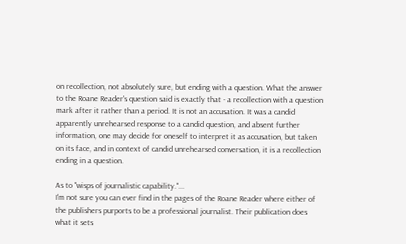on recollection, not absolutely sure, but ending with a question. What the answer to the Roane Reader's question said is exactly that - a recollection with a question mark after it rather than a period. It is not an accusation. It was a candid apparently unrehearsed response to a candid question, and absent further information, one may decide for oneself to interpret it as accusation, but taken on its face, and in context of candid unrehearsed conversation, it is a recollection ending in a question.

As to "wisps of journalistic capability."...
I'm not sure you can ever find in the pages of the Roane Reader where either of the publishers purports to be a professional journalist. Their publication does what it sets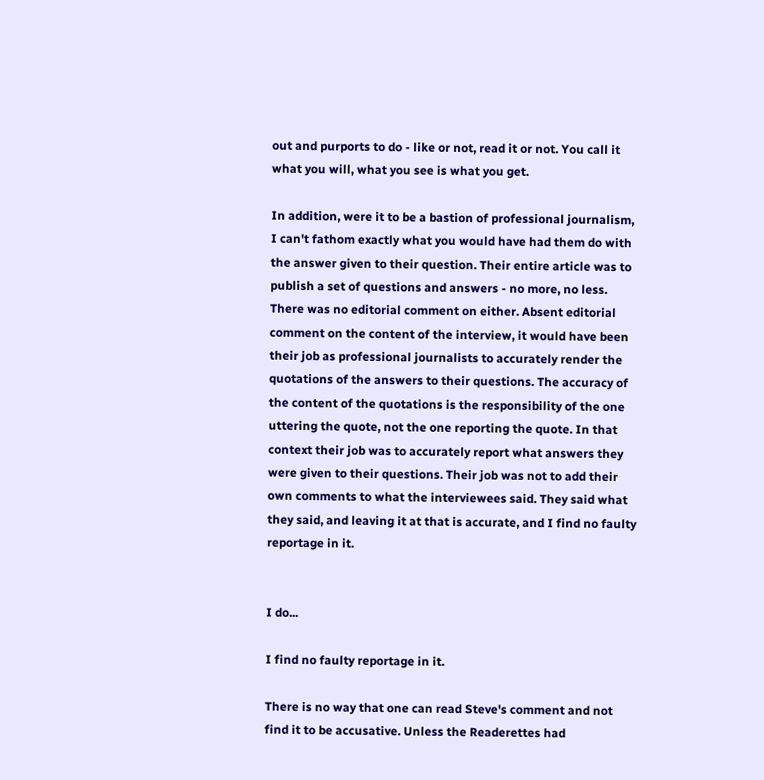out and purports to do - like or not, read it or not. You call it what you will, what you see is what you get.

In addition, were it to be a bastion of professional journalism, I can't fathom exactly what you would have had them do with the answer given to their question. Their entire article was to publish a set of questions and answers - no more, no less. There was no editorial comment on either. Absent editorial comment on the content of the interview, it would have been their job as professional journalists to accurately render the quotations of the answers to their questions. The accuracy of the content of the quotations is the responsibility of the one uttering the quote, not the one reporting the quote. In that context their job was to accurately report what answers they were given to their questions. Their job was not to add their own comments to what the interviewees said. They said what they said, and leaving it at that is accurate, and I find no faulty reportage in it.


I do...

I find no faulty reportage in it.

There is no way that one can read Steve's comment and not find it to be accusative. Unless the Readerettes had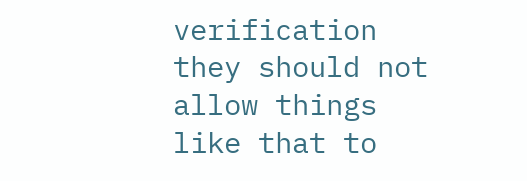verification they should not allow things like that to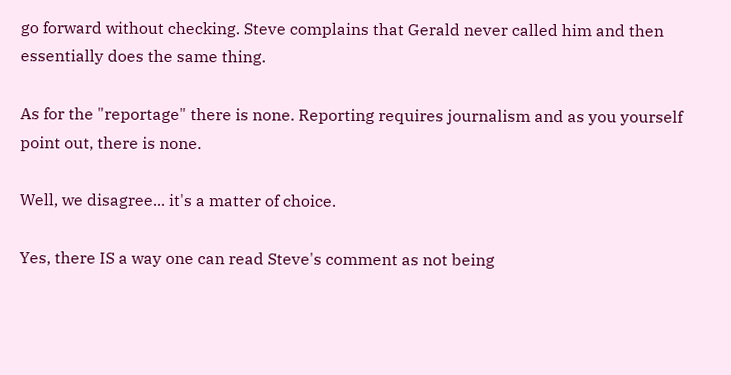go forward without checking. Steve complains that Gerald never called him and then essentially does the same thing.

As for the "reportage" there is none. Reporting requires journalism and as you yourself point out, there is none.

Well, we disagree... it's a matter of choice.

Yes, there IS a way one can read Steve's comment as not being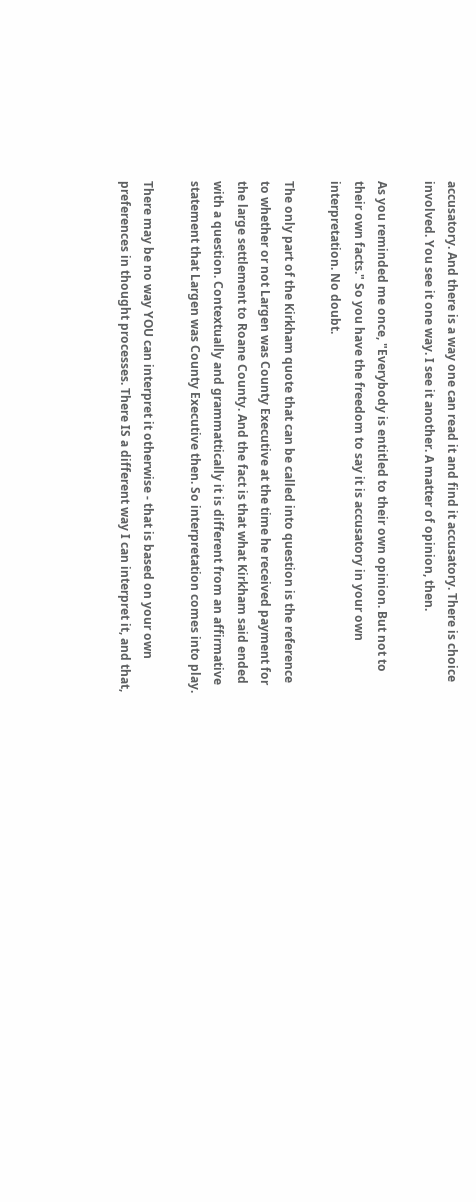accusatory. And there is a way one can read it and find it accusatory. There is choice involved. You see it one way. I see it another. A matter of opinion, then.

As you reminded me once, "Everybody is entitled to their own opinion. But not to their own facts." So you have the freedom to say it is accusatory in your own interpretation. No doubt.

The only part of the Kirkham quote that can be called into question is the reference to whether or not Largen was County Executive at the time he received payment for the large settlement to Roane County. And the fact is that what Kirkham said ended with a question. Contextually and grammattically it is different from an affirmative statement that Largen was County Executive then. So interpretation comes into play.

There may be no way YOU can interpret it otherwise - that is based on your own preferences in thought processes. There IS a different way I can interpret it, and that,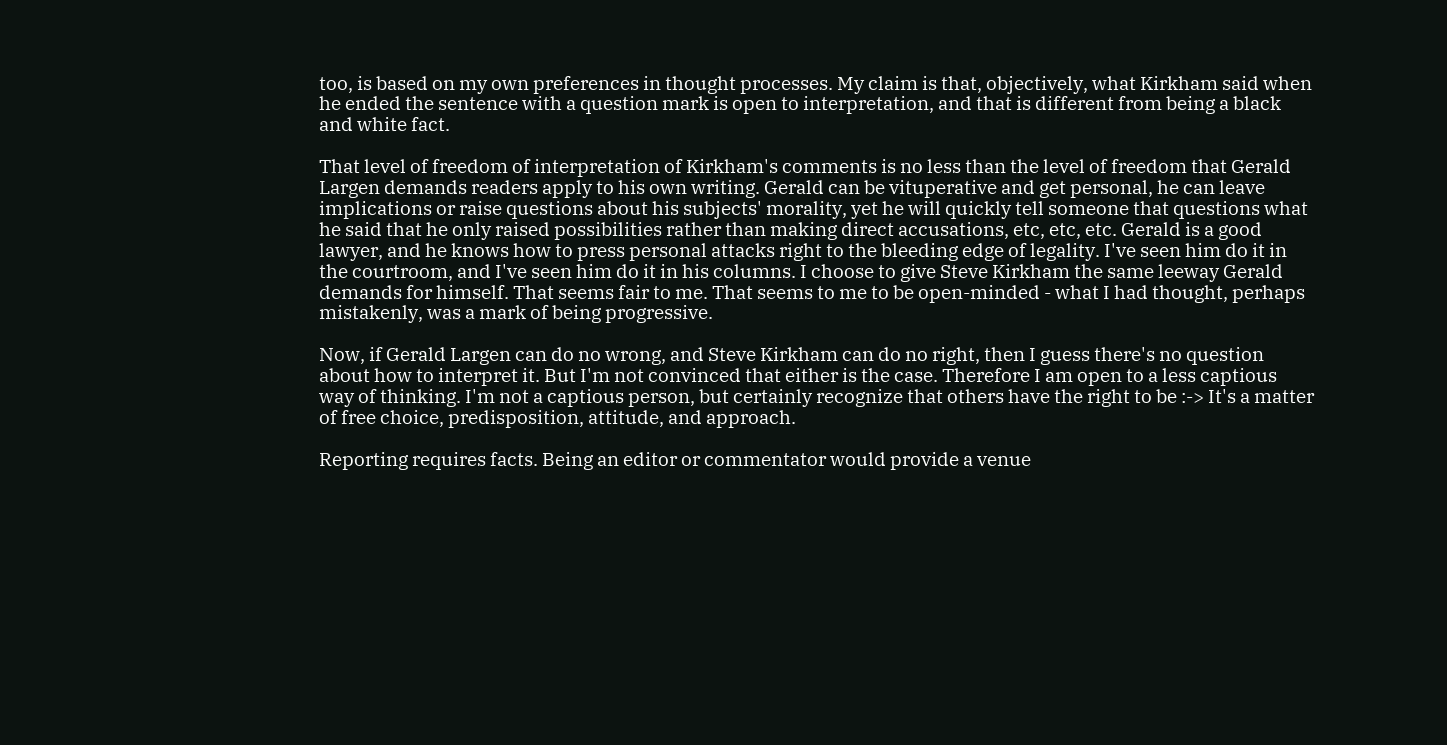too, is based on my own preferences in thought processes. My claim is that, objectively, what Kirkham said when he ended the sentence with a question mark is open to interpretation, and that is different from being a black and white fact.

That level of freedom of interpretation of Kirkham's comments is no less than the level of freedom that Gerald Largen demands readers apply to his own writing. Gerald can be vituperative and get personal, he can leave implications or raise questions about his subjects' morality, yet he will quickly tell someone that questions what he said that he only raised possibilities rather than making direct accusations, etc, etc, etc. Gerald is a good lawyer, and he knows how to press personal attacks right to the bleeding edge of legality. I've seen him do it in the courtroom, and I've seen him do it in his columns. I choose to give Steve Kirkham the same leeway Gerald demands for himself. That seems fair to me. That seems to me to be open-minded - what I had thought, perhaps mistakenly, was a mark of being progressive.

Now, if Gerald Largen can do no wrong, and Steve Kirkham can do no right, then I guess there's no question about how to interpret it. But I'm not convinced that either is the case. Therefore I am open to a less captious way of thinking. I'm not a captious person, but certainly recognize that others have the right to be :-> It's a matter of free choice, predisposition, attitude, and approach.

Reporting requires facts. Being an editor or commentator would provide a venue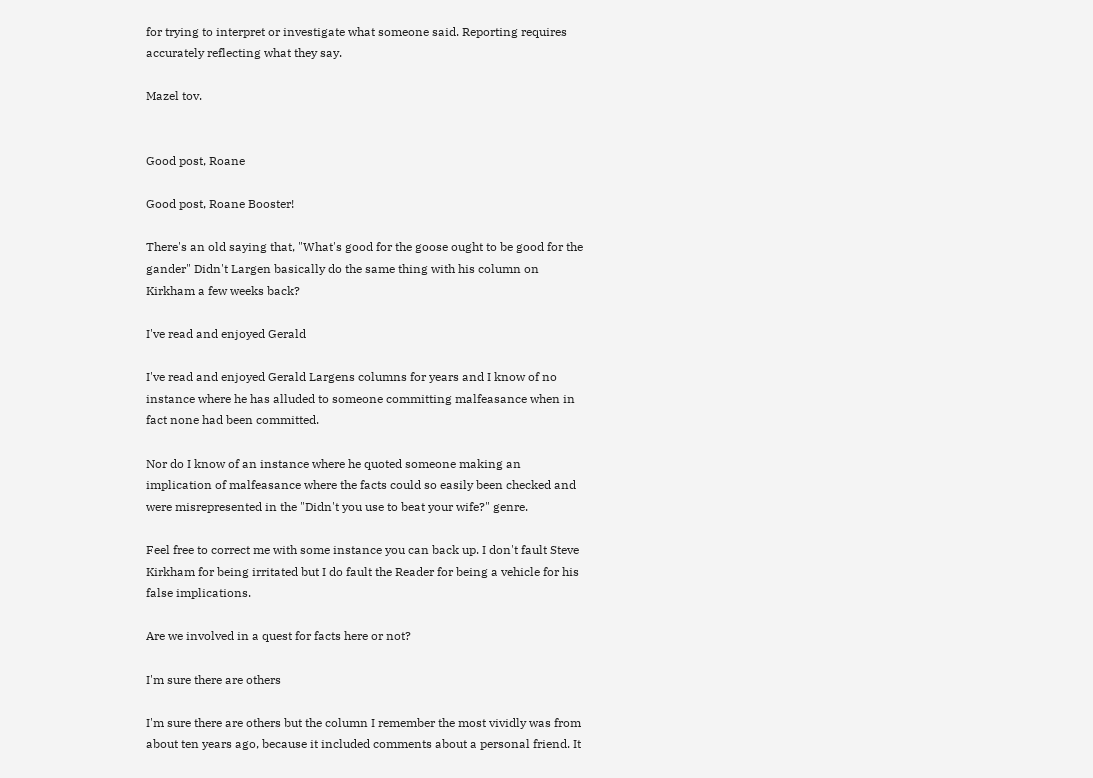for trying to interpret or investigate what someone said. Reporting requires accurately reflecting what they say.

Mazel tov.


Good post, Roane

Good post, Roane Booster!

There's an old saying that, "What's good for the goose ought to be good for the gander" Didn't Largen basically do the same thing with his column on Kirkham a few weeks back?

I've read and enjoyed Gerald

I've read and enjoyed Gerald Largens columns for years and I know of no instance where he has alluded to someone committing malfeasance when in fact none had been committed.

Nor do I know of an instance where he quoted someone making an implication of malfeasance where the facts could so easily been checked and were misrepresented in the "Didn't you use to beat your wife?" genre.

Feel free to correct me with some instance you can back up. I don't fault Steve Kirkham for being irritated but I do fault the Reader for being a vehicle for his false implications.

Are we involved in a quest for facts here or not?

I'm sure there are others

I'm sure there are others but the column I remember the most vividly was from about ten years ago, because it included comments about a personal friend. It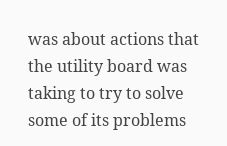was about actions that the utility board was taking to try to solve some of its problems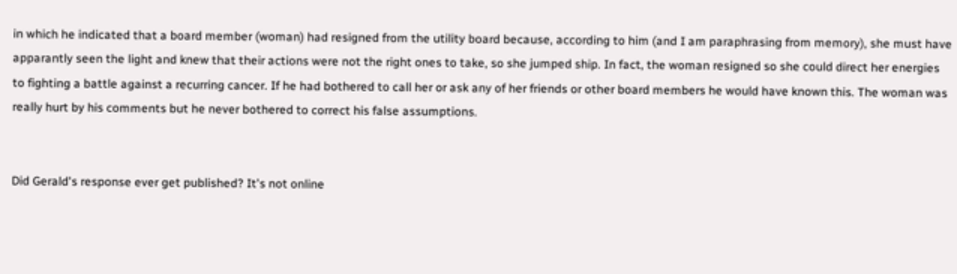in which he indicated that a board member (woman) had resigned from the utility board because, according to him (and I am paraphrasing from memory), she must have apparantly seen the light and knew that their actions were not the right ones to take, so she jumped ship. In fact, the woman resigned so she could direct her energies to fighting a battle against a recurring cancer. If he had bothered to call her or ask any of her friends or other board members he would have known this. The woman was really hurt by his comments but he never bothered to correct his false assumptions.


Did Gerald's response ever get published? It's not online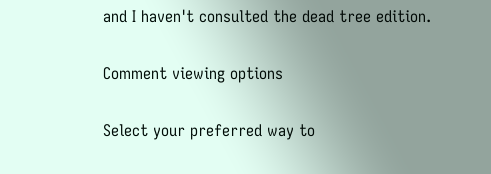and I haven't consulted the dead tree edition.

Comment viewing options

Select your preferred way to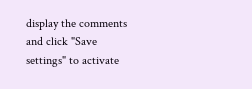display the comments and click "Save settings" to activate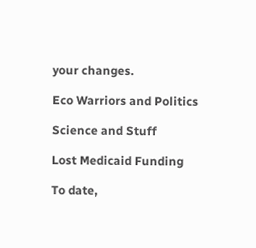your changes.

Eco Warriors and Politics

Science and Stuff

Lost Medicaid Funding

To date,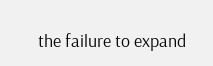the failure to expand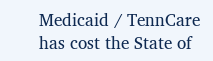Medicaid / TennCare has cost the State of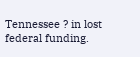Tennessee ? in lost federal funding.